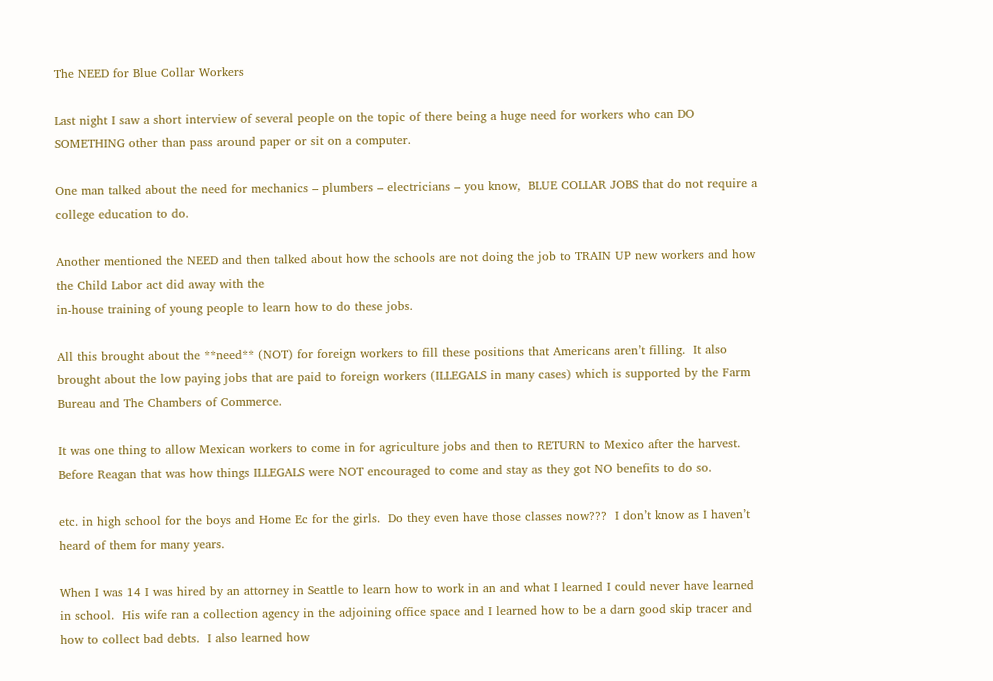The NEED for Blue Collar Workers

Last night I saw a short interview of several people on the topic of there being a huge need for workers who can DO SOMETHING other than pass around paper or sit on a computer.

One man talked about the need for mechanics – plumbers – electricians – you know,  BLUE COLLAR JOBS that do not require a college education to do.

Another mentioned the NEED and then talked about how the schools are not doing the job to TRAIN UP new workers and how the Child Labor act did away with the
in-house training of young people to learn how to do these jobs.

All this brought about the **need** (NOT) for foreign workers to fill these positions that Americans aren’t filling.  It also brought about the low paying jobs that are paid to foreign workers (ILLEGALS in many cases) which is supported by the Farm Bureau and The Chambers of Commerce.

It was one thing to allow Mexican workers to come in for agriculture jobs and then to RETURN to Mexico after the harvest. Before Reagan that was how things ILLEGALS were NOT encouraged to come and stay as they got NO benefits to do so.

etc. in high school for the boys and Home Ec for the girls.  Do they even have those classes now???  I don’t know as I haven’t heard of them for many years.

When I was 14 I was hired by an attorney in Seattle to learn how to work in an and what I learned I could never have learned in school.  His wife ran a collection agency in the adjoining office space and I learned how to be a darn good skip tracer and how to collect bad debts.  I also learned how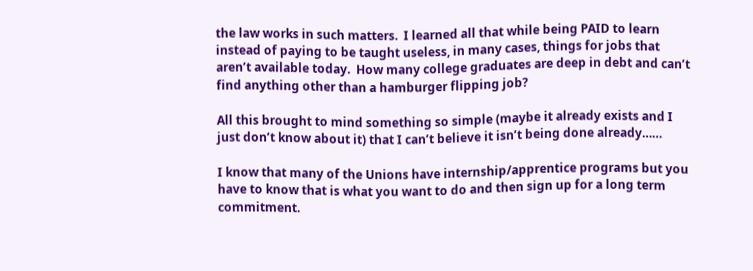the law works in such matters.  I learned all that while being PAID to learn instead of paying to be taught useless, in many cases, things for jobs that aren’t available today.  How many college graduates are deep in debt and can’t find anything other than a hamburger flipping job?

All this brought to mind something so simple (maybe it already exists and I just don’t know about it) that I can’t believe it isn’t being done already……

I know that many of the Unions have internship/apprentice programs but you have to know that is what you want to do and then sign up for a long term commitment.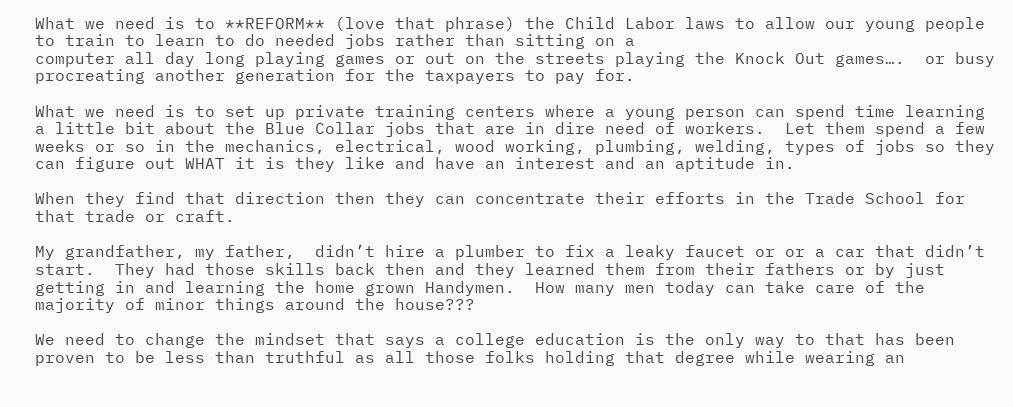What we need is to **REFORM** (love that phrase) the Child Labor laws to allow our young people to train to learn to do needed jobs rather than sitting on a
computer all day long playing games or out on the streets playing the Knock Out games….  or busy procreating another generation for the taxpayers to pay for.

What we need is to set up private training centers where a young person can spend time learning a little bit about the Blue Collar jobs that are in dire need of workers.  Let them spend a few weeks or so in the mechanics, electrical, wood working, plumbing, welding, types of jobs so they can figure out WHAT it is they like and have an interest and an aptitude in.

When they find that direction then they can concentrate their efforts in the Trade School for that trade or craft.

My grandfather, my father,  didn’t hire a plumber to fix a leaky faucet or or a car that didn’t start.  They had those skills back then and they learned them from their fathers or by just getting in and learning the home grown Handymen.  How many men today can take care of the majority of minor things around the house???

We need to change the mindset that says a college education is the only way to that has been proven to be less than truthful as all those folks holding that degree while wearing an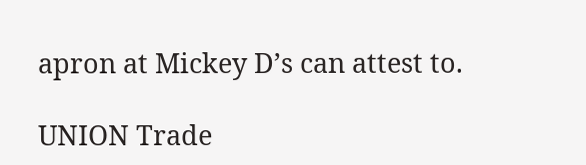apron at Mickey D’s can attest to.

UNION Trade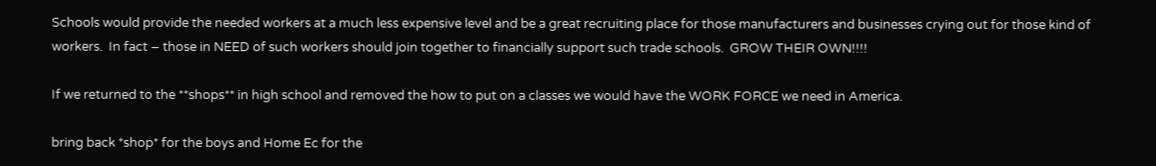Schools would provide the needed workers at a much less expensive level and be a great recruiting place for those manufacturers and businesses crying out for those kind of workers.  In fact – those in NEED of such workers should join together to financially support such trade schools.  GROW THEIR OWN!!!!

If we returned to the **shops** in high school and removed the how to put on a classes we would have the WORK FORCE we need in America.

bring back *shop* for the boys and Home Ec for the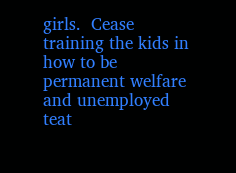girls.  Cease training the kids in how to be permanent welfare and unemployed teat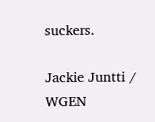suckers.

Jackie Juntti / WGEN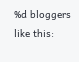%d bloggers like this: